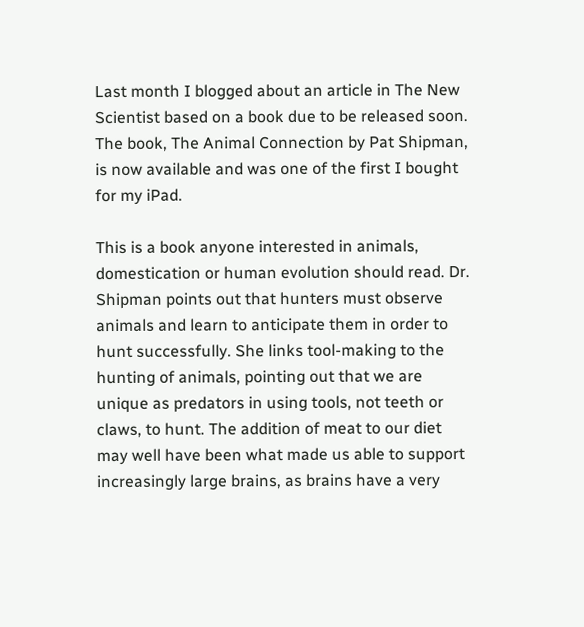Last month I blogged about an article in The New Scientist based on a book due to be released soon. The book, The Animal Connection by Pat Shipman, is now available and was one of the first I bought for my iPad.

This is a book anyone interested in animals, domestication or human evolution should read. Dr. Shipman points out that hunters must observe animals and learn to anticipate them in order to hunt successfully. She links tool-making to the hunting of animals, pointing out that we are unique as predators in using tools, not teeth or claws, to hunt. The addition of meat to our diet may well have been what made us able to support increasingly large brains, as brains have a very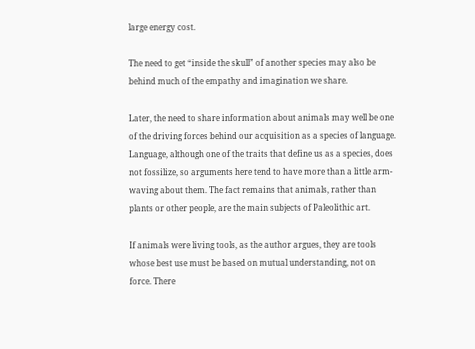large energy cost.

The need to get “inside the skull” of another species may also be behind much of the empathy and imagination we share.

Later, the need to share information about animals may well be one of the driving forces behind our acquisition as a species of language. Language, although one of the traits that define us as a species, does not fossilize, so arguments here tend to have more than a little arm-waving about them. The fact remains that animals, rather than plants or other people, are the main subjects of Paleolithic art.

If animals were living tools, as the author argues, they are tools whose best use must be based on mutual understanding, not on force. There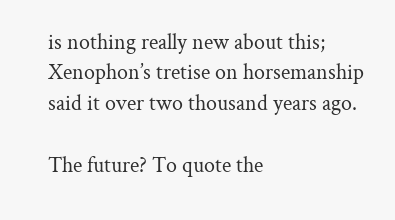is nothing really new about this; Xenophon’s tretise on horsemanship said it over two thousand years ago.

The future? To quote the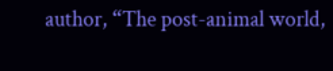author, “The post-animal world,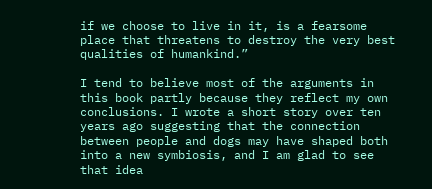if we choose to live in it, is a fearsome place that threatens to destroy the very best qualities of humankind.”

I tend to believe most of the arguments in this book partly because they reflect my own conclusions. I wrote a short story over ten years ago suggesting that the connection between people and dogs may have shaped both into a new symbiosis, and I am glad to see that idea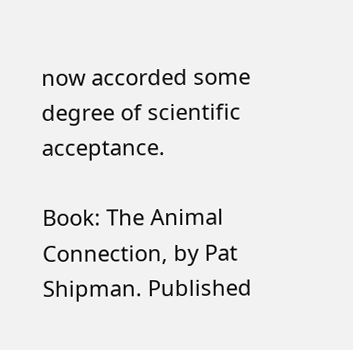now accorded some degree of scientific acceptance.

Book: The Animal Connection, by Pat Shipman. Published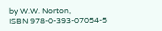by W.W. Norton,
ISBN 978-0-393-07054-5